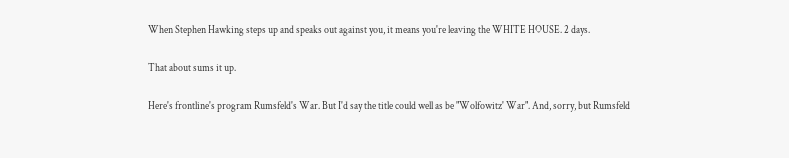When Stephen Hawking steps up and speaks out against you, it means you're leaving the WHITE HOUSE. 2 days.

That about sums it up.

Here's frontline's program Rumsfeld's War. But I'd say the title could well as be "Wolfowitz' War". And, sorry, but Rumsfeld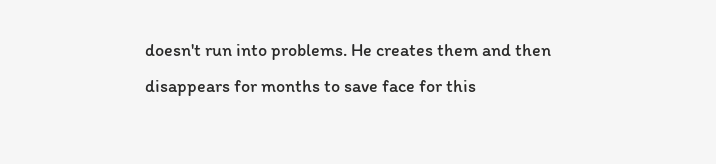doesn't run into problems. He creates them and then disappears for months to save face for this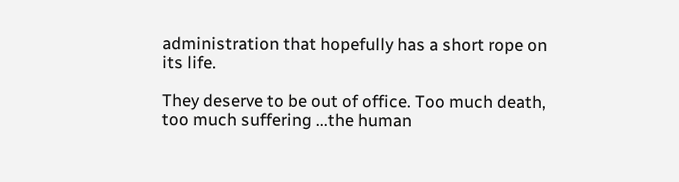administration that hopefully has a short rope on its life.

They deserve to be out of office. Too much death, too much suffering ...the human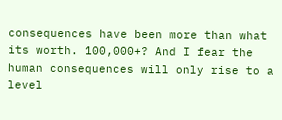consequences have been more than what its worth. 100,000+? And I fear the human consequences will only rise to a level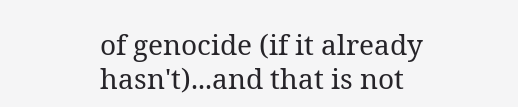of genocide (if it already hasn't)...and that is not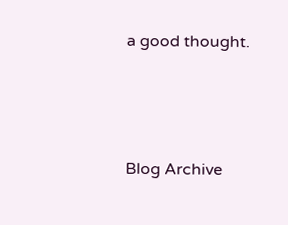a good thought.




Blog Archive